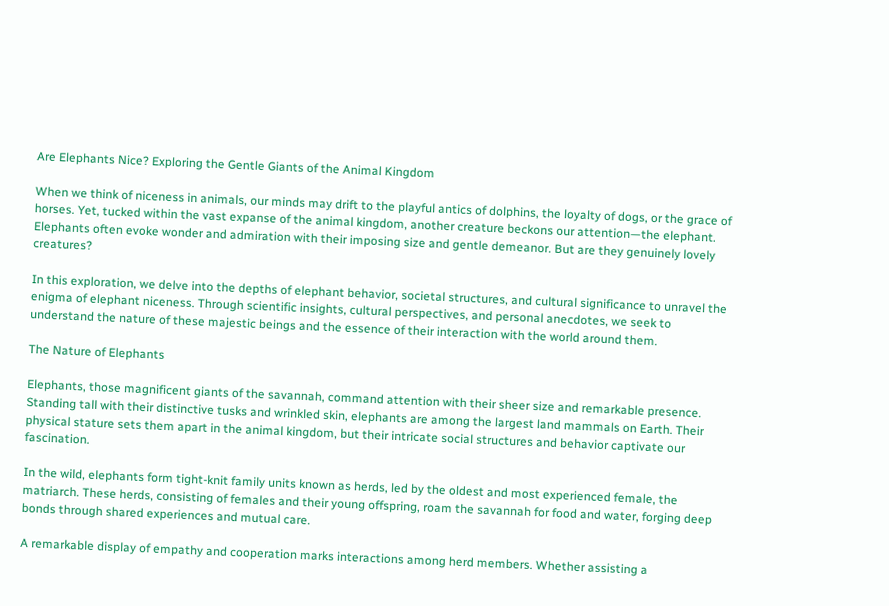Are Elephants Nice? Exploring the Gentle Giants of the Animal Kingdom

When we think of niceness in animals, our minds may drift to the playful antics of dolphins, the loyalty of dogs, or the grace of horses. Yet, tucked within the vast expanse of the animal kingdom, another creature beckons our attention—the elephant. Elephants often evoke wonder and admiration with their imposing size and gentle demeanor. But are they genuinely lovely creatures?

In this exploration, we delve into the depths of elephant behavior, societal structures, and cultural significance to unravel the enigma of elephant niceness. Through scientific insights, cultural perspectives, and personal anecdotes, we seek to understand the nature of these majestic beings and the essence of their interaction with the world around them.

The Nature of Elephants

Elephants, those magnificent giants of the savannah, command attention with their sheer size and remarkable presence. Standing tall with their distinctive tusks and wrinkled skin, elephants are among the largest land mammals on Earth. Their physical stature sets them apart in the animal kingdom, but their intricate social structures and behavior captivate our fascination.

In the wild, elephants form tight-knit family units known as herds, led by the oldest and most experienced female, the matriarch. These herds, consisting of females and their young offspring, roam the savannah for food and water, forging deep bonds through shared experiences and mutual care.

A remarkable display of empathy and cooperation marks interactions among herd members. Whether assisting a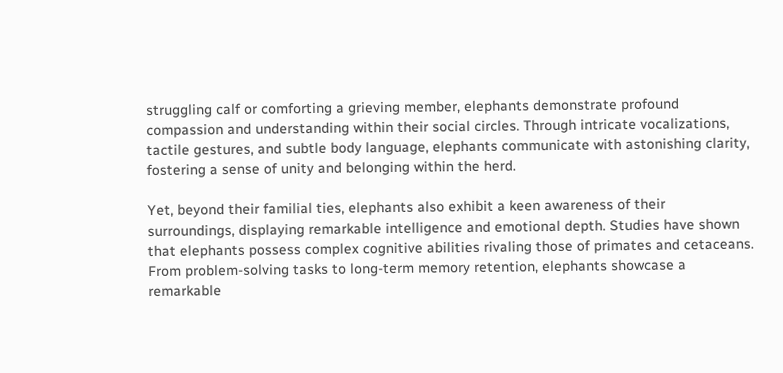struggling calf or comforting a grieving member, elephants demonstrate profound compassion and understanding within their social circles. Through intricate vocalizations, tactile gestures, and subtle body language, elephants communicate with astonishing clarity, fostering a sense of unity and belonging within the herd.

Yet, beyond their familial ties, elephants also exhibit a keen awareness of their surroundings, displaying remarkable intelligence and emotional depth. Studies have shown that elephants possess complex cognitive abilities rivaling those of primates and cetaceans. From problem-solving tasks to long-term memory retention, elephants showcase a remarkable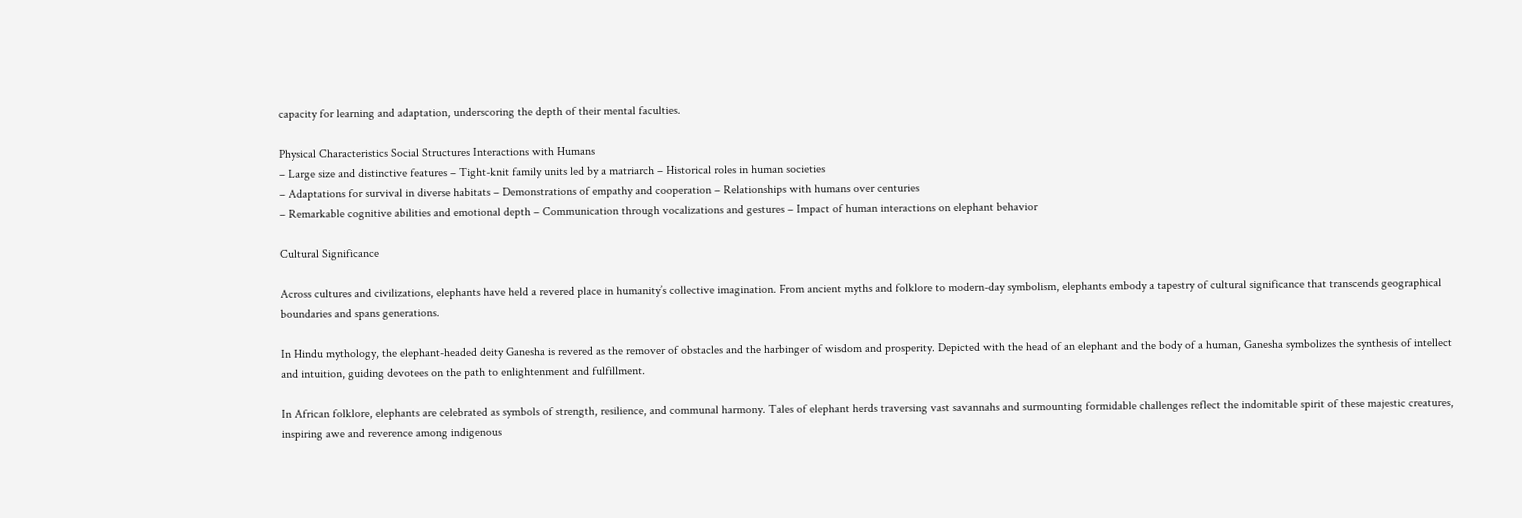capacity for learning and adaptation, underscoring the depth of their mental faculties.

Physical Characteristics Social Structures Interactions with Humans
– Large size and distinctive features – Tight-knit family units led by a matriarch – Historical roles in human societies
– Adaptations for survival in diverse habitats – Demonstrations of empathy and cooperation – Relationships with humans over centuries
– Remarkable cognitive abilities and emotional depth – Communication through vocalizations and gestures – Impact of human interactions on elephant behavior

Cultural Significance

Across cultures and civilizations, elephants have held a revered place in humanity’s collective imagination. From ancient myths and folklore to modern-day symbolism, elephants embody a tapestry of cultural significance that transcends geographical boundaries and spans generations.

In Hindu mythology, the elephant-headed deity Ganesha is revered as the remover of obstacles and the harbinger of wisdom and prosperity. Depicted with the head of an elephant and the body of a human, Ganesha symbolizes the synthesis of intellect and intuition, guiding devotees on the path to enlightenment and fulfillment.

In African folklore, elephants are celebrated as symbols of strength, resilience, and communal harmony. Tales of elephant herds traversing vast savannahs and surmounting formidable challenges reflect the indomitable spirit of these majestic creatures, inspiring awe and reverence among indigenous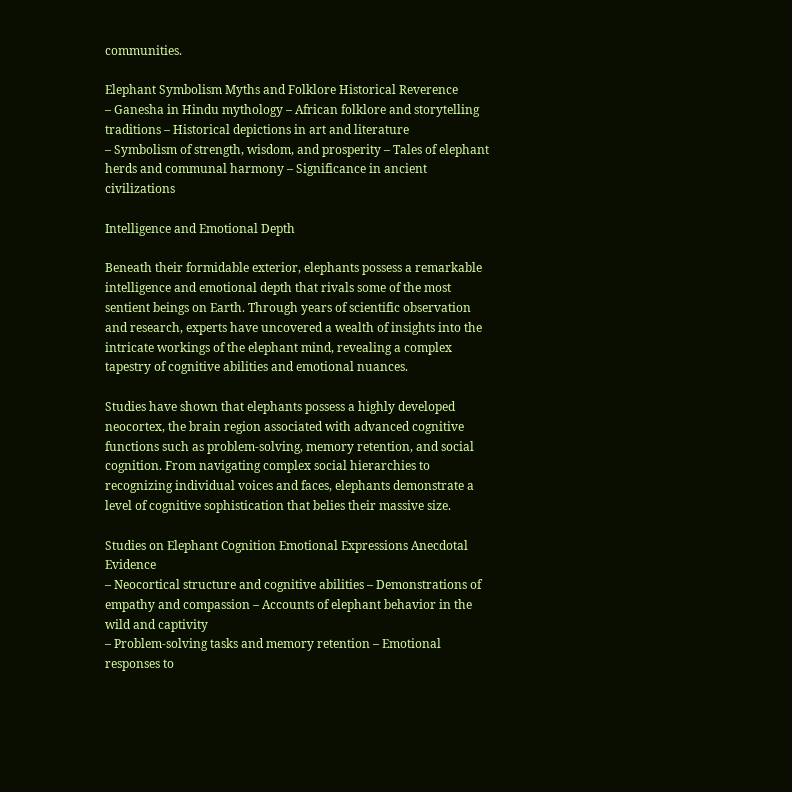communities.

Elephant Symbolism Myths and Folklore Historical Reverence
– Ganesha in Hindu mythology – African folklore and storytelling traditions – Historical depictions in art and literature
– Symbolism of strength, wisdom, and prosperity – Tales of elephant herds and communal harmony – Significance in ancient civilizations

Intelligence and Emotional Depth

Beneath their formidable exterior, elephants possess a remarkable intelligence and emotional depth that rivals some of the most sentient beings on Earth. Through years of scientific observation and research, experts have uncovered a wealth of insights into the intricate workings of the elephant mind, revealing a complex tapestry of cognitive abilities and emotional nuances.

Studies have shown that elephants possess a highly developed neocortex, the brain region associated with advanced cognitive functions such as problem-solving, memory retention, and social cognition. From navigating complex social hierarchies to recognizing individual voices and faces, elephants demonstrate a level of cognitive sophistication that belies their massive size.

Studies on Elephant Cognition Emotional Expressions Anecdotal Evidence
– Neocortical structure and cognitive abilities – Demonstrations of empathy and compassion – Accounts of elephant behavior in the wild and captivity
– Problem-solving tasks and memory retention – Emotional responses to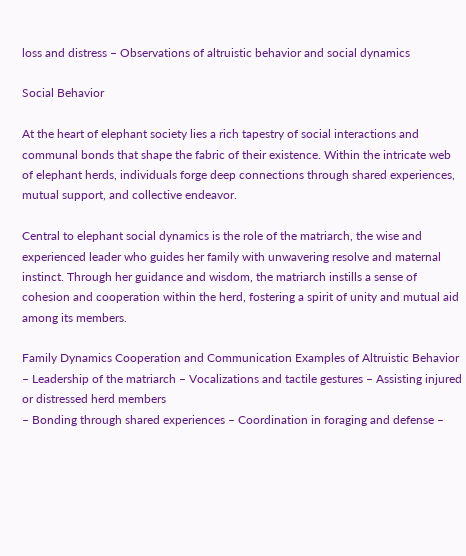loss and distress – Observations of altruistic behavior and social dynamics

Social Behavior

At the heart of elephant society lies a rich tapestry of social interactions and communal bonds that shape the fabric of their existence. Within the intricate web of elephant herds, individuals forge deep connections through shared experiences, mutual support, and collective endeavor.

Central to elephant social dynamics is the role of the matriarch, the wise and experienced leader who guides her family with unwavering resolve and maternal instinct. Through her guidance and wisdom, the matriarch instills a sense of cohesion and cooperation within the herd, fostering a spirit of unity and mutual aid among its members.

Family Dynamics Cooperation and Communication Examples of Altruistic Behavior
– Leadership of the matriarch – Vocalizations and tactile gestures – Assisting injured or distressed herd members
– Bonding through shared experiences – Coordination in foraging and defense –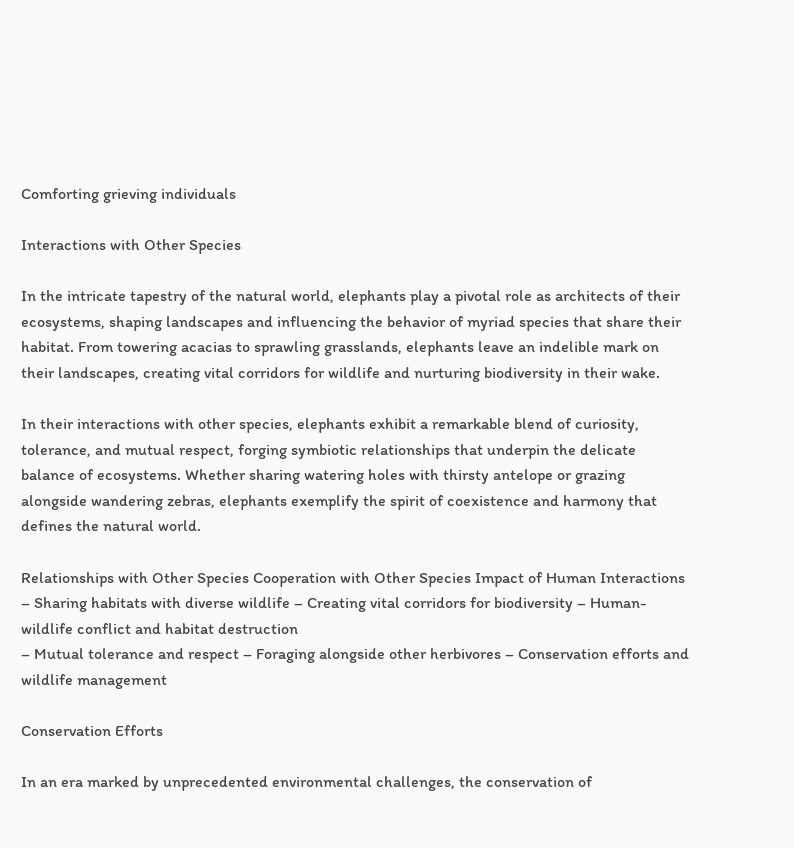Comforting grieving individuals

Interactions with Other Species

In the intricate tapestry of the natural world, elephants play a pivotal role as architects of their ecosystems, shaping landscapes and influencing the behavior of myriad species that share their habitat. From towering acacias to sprawling grasslands, elephants leave an indelible mark on their landscapes, creating vital corridors for wildlife and nurturing biodiversity in their wake.

In their interactions with other species, elephants exhibit a remarkable blend of curiosity, tolerance, and mutual respect, forging symbiotic relationships that underpin the delicate balance of ecosystems. Whether sharing watering holes with thirsty antelope or grazing alongside wandering zebras, elephants exemplify the spirit of coexistence and harmony that defines the natural world.

Relationships with Other Species Cooperation with Other Species Impact of Human Interactions
– Sharing habitats with diverse wildlife – Creating vital corridors for biodiversity – Human-wildlife conflict and habitat destruction
– Mutual tolerance and respect – Foraging alongside other herbivores – Conservation efforts and wildlife management

Conservation Efforts

In an era marked by unprecedented environmental challenges, the conservation of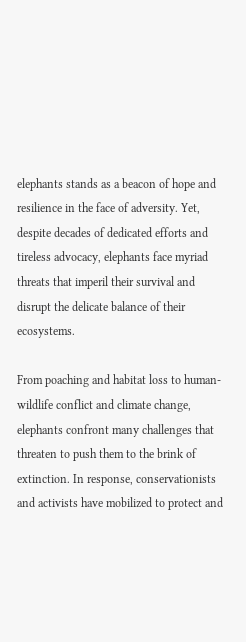elephants stands as a beacon of hope and resilience in the face of adversity. Yet, despite decades of dedicated efforts and tireless advocacy, elephants face myriad threats that imperil their survival and disrupt the delicate balance of their ecosystems.

From poaching and habitat loss to human-wildlife conflict and climate change, elephants confront many challenges that threaten to push them to the brink of extinction. In response, conservationists and activists have mobilized to protect and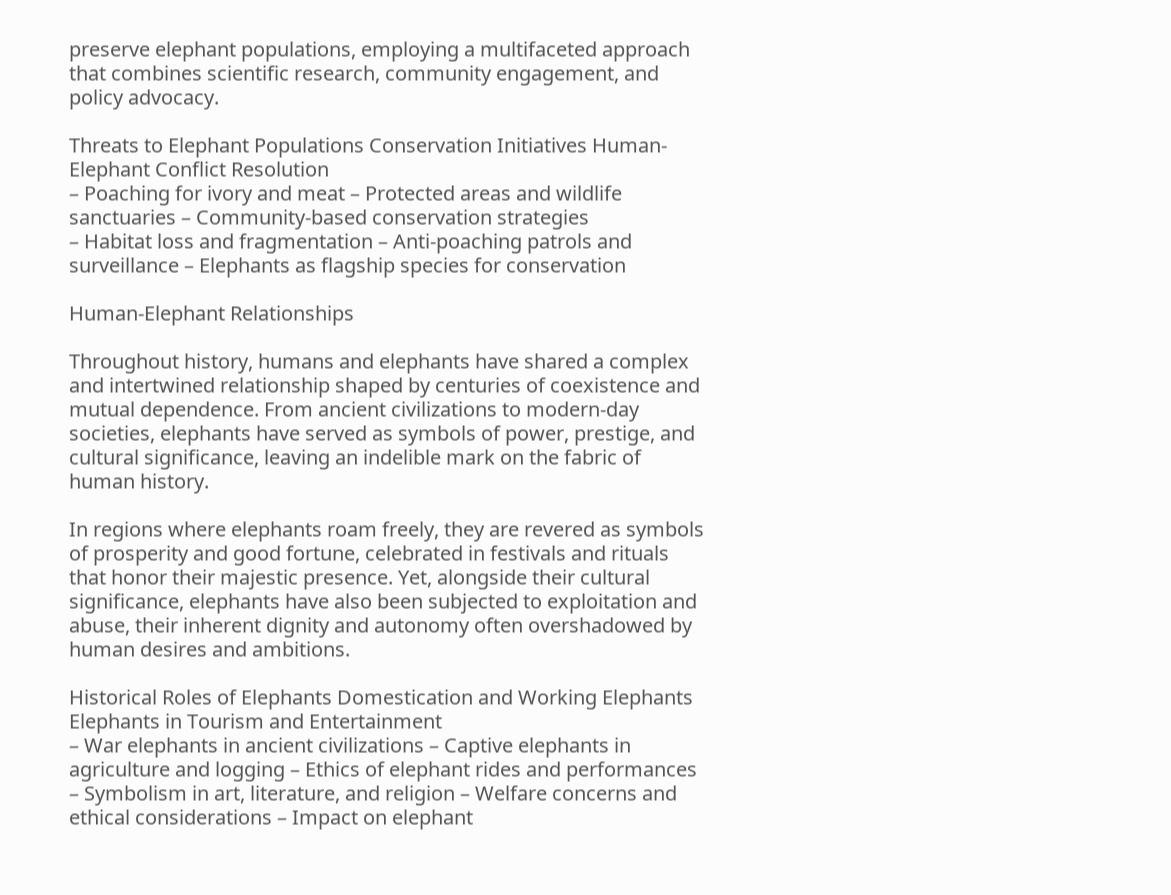preserve elephant populations, employing a multifaceted approach that combines scientific research, community engagement, and policy advocacy.

Threats to Elephant Populations Conservation Initiatives Human-Elephant Conflict Resolution
– Poaching for ivory and meat – Protected areas and wildlife sanctuaries – Community-based conservation strategies
– Habitat loss and fragmentation – Anti-poaching patrols and surveillance – Elephants as flagship species for conservation

Human-Elephant Relationships

Throughout history, humans and elephants have shared a complex and intertwined relationship shaped by centuries of coexistence and mutual dependence. From ancient civilizations to modern-day societies, elephants have served as symbols of power, prestige, and cultural significance, leaving an indelible mark on the fabric of human history.

In regions where elephants roam freely, they are revered as symbols of prosperity and good fortune, celebrated in festivals and rituals that honor their majestic presence. Yet, alongside their cultural significance, elephants have also been subjected to exploitation and abuse, their inherent dignity and autonomy often overshadowed by human desires and ambitions.

Historical Roles of Elephants Domestication and Working Elephants Elephants in Tourism and Entertainment
– War elephants in ancient civilizations – Captive elephants in agriculture and logging – Ethics of elephant rides and performances
– Symbolism in art, literature, and religion – Welfare concerns and ethical considerations – Impact on elephant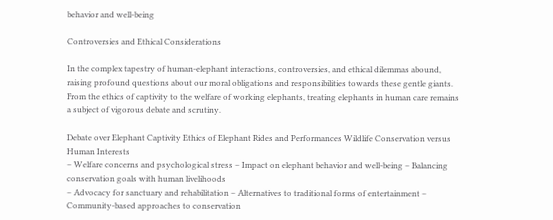behavior and well-being

Controversies and Ethical Considerations

In the complex tapestry of human-elephant interactions, controversies, and ethical dilemmas abound, raising profound questions about our moral obligations and responsibilities towards these gentle giants. From the ethics of captivity to the welfare of working elephants, treating elephants in human care remains a subject of vigorous debate and scrutiny.

Debate over Elephant Captivity Ethics of Elephant Rides and Performances Wildlife Conservation versus Human Interests
– Welfare concerns and psychological stress – Impact on elephant behavior and well-being – Balancing conservation goals with human livelihoods
– Advocacy for sanctuary and rehabilitation – Alternatives to traditional forms of entertainment – Community-based approaches to conservation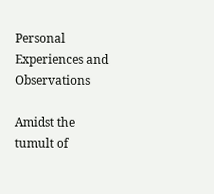Personal Experiences and Observations

Amidst the tumult of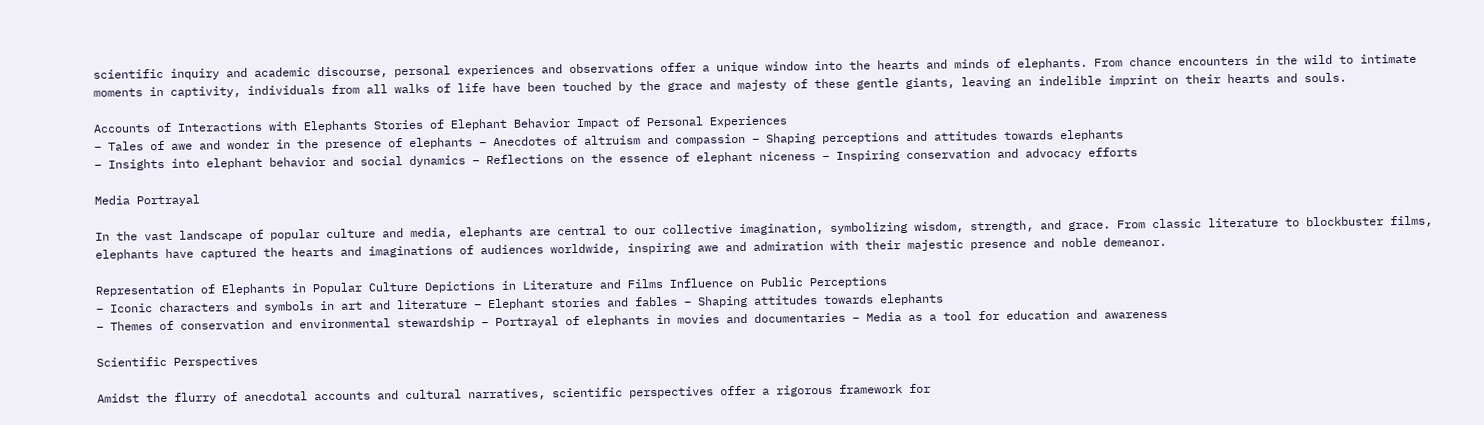scientific inquiry and academic discourse, personal experiences and observations offer a unique window into the hearts and minds of elephants. From chance encounters in the wild to intimate moments in captivity, individuals from all walks of life have been touched by the grace and majesty of these gentle giants, leaving an indelible imprint on their hearts and souls.

Accounts of Interactions with Elephants Stories of Elephant Behavior Impact of Personal Experiences
– Tales of awe and wonder in the presence of elephants – Anecdotes of altruism and compassion – Shaping perceptions and attitudes towards elephants
– Insights into elephant behavior and social dynamics – Reflections on the essence of elephant niceness – Inspiring conservation and advocacy efforts

Media Portrayal

In the vast landscape of popular culture and media, elephants are central to our collective imagination, symbolizing wisdom, strength, and grace. From classic literature to blockbuster films, elephants have captured the hearts and imaginations of audiences worldwide, inspiring awe and admiration with their majestic presence and noble demeanor.

Representation of Elephants in Popular Culture Depictions in Literature and Films Influence on Public Perceptions
– Iconic characters and symbols in art and literature – Elephant stories and fables – Shaping attitudes towards elephants
– Themes of conservation and environmental stewardship – Portrayal of elephants in movies and documentaries – Media as a tool for education and awareness

Scientific Perspectives

Amidst the flurry of anecdotal accounts and cultural narratives, scientific perspectives offer a rigorous framework for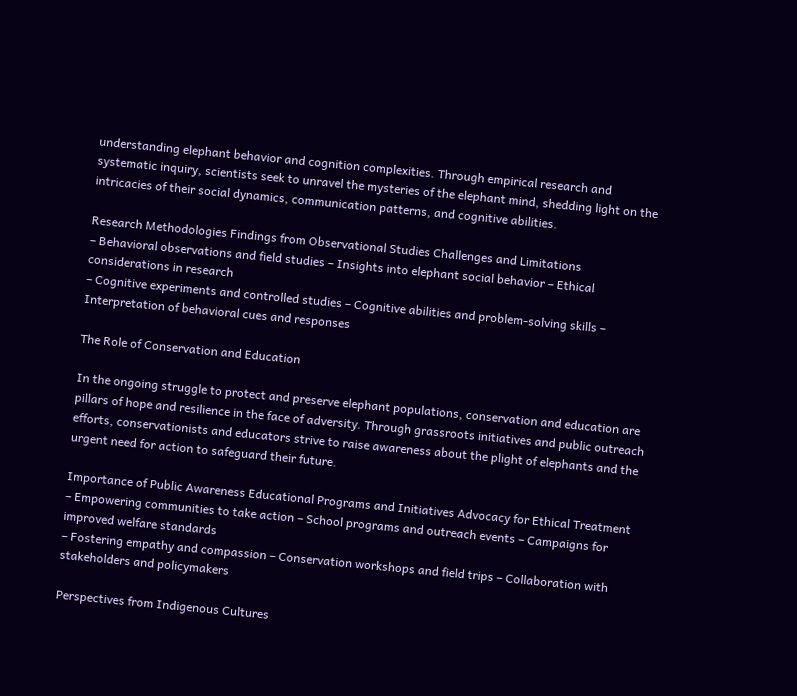understanding elephant behavior and cognition complexities. Through empirical research and systematic inquiry, scientists seek to unravel the mysteries of the elephant mind, shedding light on the intricacies of their social dynamics, communication patterns, and cognitive abilities.

Research Methodologies Findings from Observational Studies Challenges and Limitations
– Behavioral observations and field studies – Insights into elephant social behavior – Ethical considerations in research
– Cognitive experiments and controlled studies – Cognitive abilities and problem-solving skills – Interpretation of behavioral cues and responses

The Role of Conservation and Education

In the ongoing struggle to protect and preserve elephant populations, conservation and education are pillars of hope and resilience in the face of adversity. Through grassroots initiatives and public outreach efforts, conservationists and educators strive to raise awareness about the plight of elephants and the urgent need for action to safeguard their future.

Importance of Public Awareness Educational Programs and Initiatives Advocacy for Ethical Treatment
– Empowering communities to take action – School programs and outreach events – Campaigns for improved welfare standards
– Fostering empathy and compassion – Conservation workshops and field trips – Collaboration with stakeholders and policymakers

Perspectives from Indigenous Cultures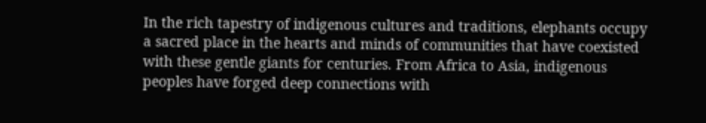In the rich tapestry of indigenous cultures and traditions, elephants occupy a sacred place in the hearts and minds of communities that have coexisted with these gentle giants for centuries. From Africa to Asia, indigenous peoples have forged deep connections with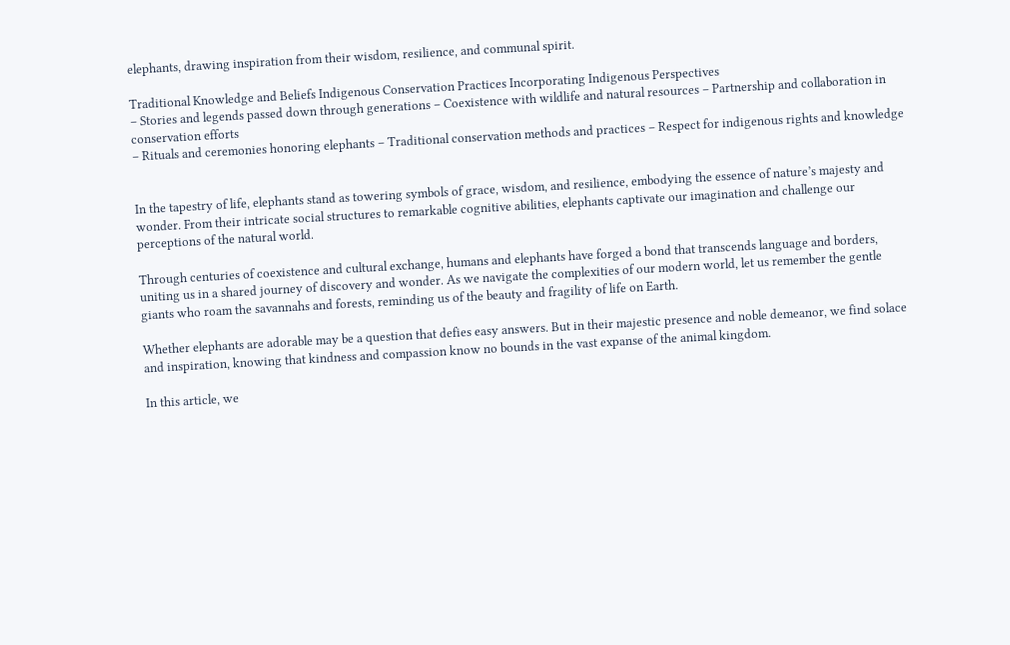elephants, drawing inspiration from their wisdom, resilience, and communal spirit.

Traditional Knowledge and Beliefs Indigenous Conservation Practices Incorporating Indigenous Perspectives
– Stories and legends passed down through generations – Coexistence with wildlife and natural resources – Partnership and collaboration in conservation efforts
– Rituals and ceremonies honoring elephants – Traditional conservation methods and practices – Respect for indigenous rights and knowledge


In the tapestry of life, elephants stand as towering symbols of grace, wisdom, and resilience, embodying the essence of nature’s majesty and wonder. From their intricate social structures to remarkable cognitive abilities, elephants captivate our imagination and challenge our perceptions of the natural world.

Through centuries of coexistence and cultural exchange, humans and elephants have forged a bond that transcends language and borders, uniting us in a shared journey of discovery and wonder. As we navigate the complexities of our modern world, let us remember the gentle giants who roam the savannahs and forests, reminding us of the beauty and fragility of life on Earth.

Whether elephants are adorable may be a question that defies easy answers. But in their majestic presence and noble demeanor, we find solace and inspiration, knowing that kindness and compassion know no bounds in the vast expanse of the animal kingdom.

In this article, we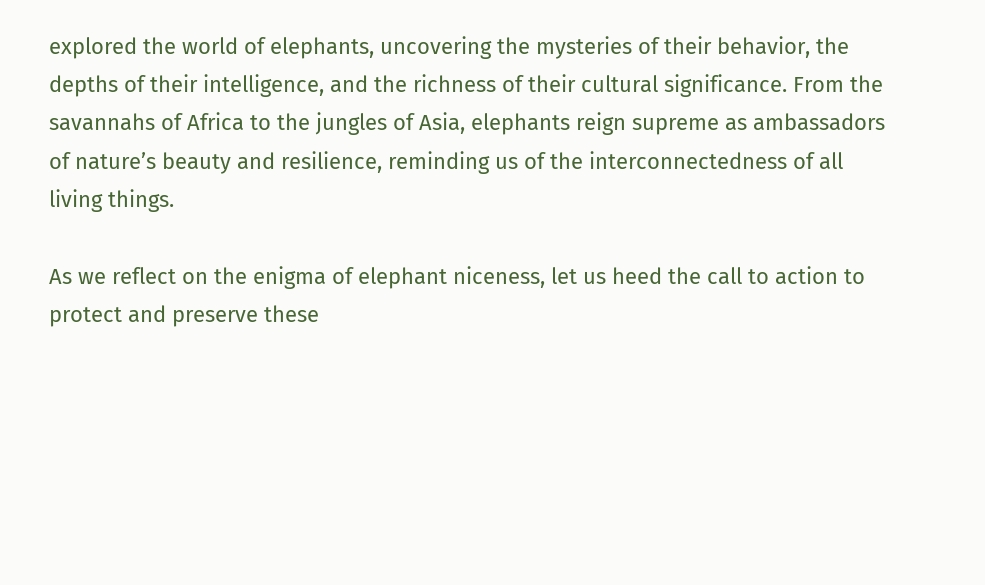explored the world of elephants, uncovering the mysteries of their behavior, the depths of their intelligence, and the richness of their cultural significance. From the savannahs of Africa to the jungles of Asia, elephants reign supreme as ambassadors of nature’s beauty and resilience, reminding us of the interconnectedness of all living things.

As we reflect on the enigma of elephant niceness, let us heed the call to action to protect and preserve these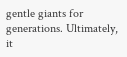gentle giants for generations. Ultimately, it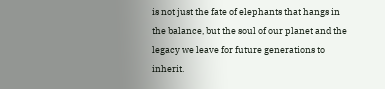is not just the fate of elephants that hangs in the balance, but the soul of our planet and the legacy we leave for future generations to inherit.